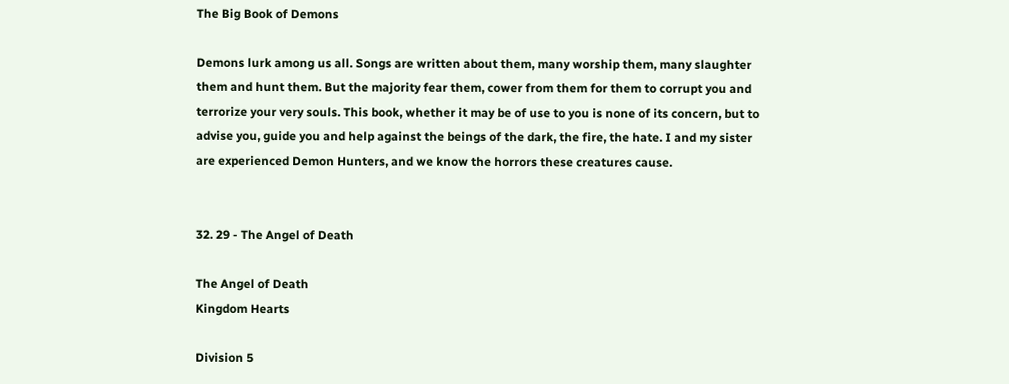The Big Book of Demons

Demons lurk among us all. Songs are written about them, many worship them, many slaughter them and hunt them. But the majority fear them, cower from them for them to corrupt you and terrorize your very souls. This book, whether it may be of use to you is none of its concern, but to advise you, guide you and help against the beings of the dark, the fire, the hate. I and my sister are experienced Demon Hunters, and we know the horrors these creatures cause.


32. 29 - The Angel of Death

The Angel of Death
Kingdom Hearts

Division 5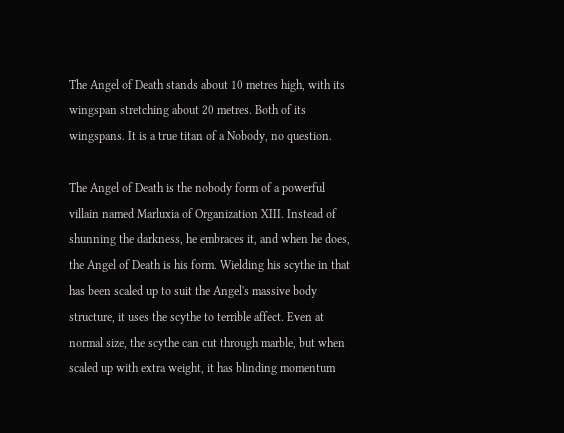The Angel of Death stands about 10 metres high, with its wingspan stretching about 20 metres. Both of its wingspans. It is a true titan of a Nobody, no question.

The Angel of Death is the nobody form of a powerful villain named Marluxia of Organization XIII. Instead of shunning the darkness, he embraces it, and when he does, the Angel of Death is his form. Wielding his scythe in that has been scaled up to suit the Angel's massive body structure, it uses the scythe to terrible affect. Even at normal size, the scythe can cut through marble, but when scaled up with extra weight, it has blinding momentum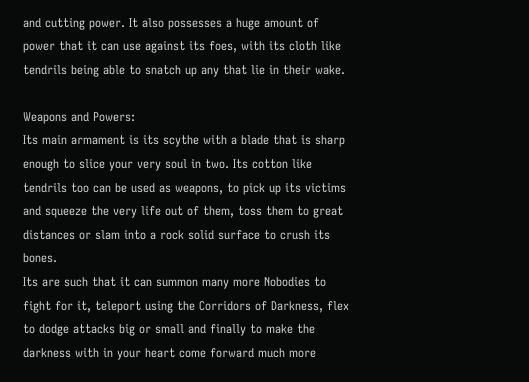and cutting power. It also possesses a huge amount of power that it can use against its foes, with its cloth like tendrils being able to snatch up any that lie in their wake.

Weapons and Powers:
Its main armament is its scythe with a blade that is sharp enough to slice your very soul in two. Its cotton like tendrils too can be used as weapons, to pick up its victims and squeeze the very life out of them, toss them to great distances or slam into a rock solid surface to crush its bones.
Its are such that it can summon many more Nobodies to fight for it, teleport using the Corridors of Darkness, flex to dodge attacks big or small and finally to make the darkness with in your heart come forward much more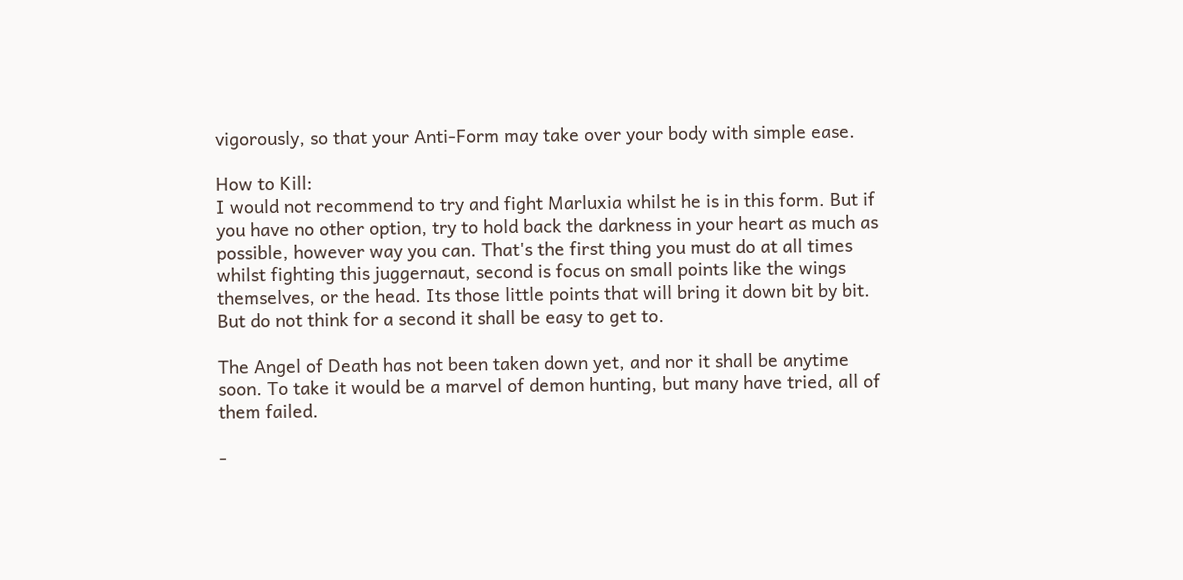vigorously, so that your Anti-Form may take over your body with simple ease.

How to Kill:
I would not recommend to try and fight Marluxia whilst he is in this form. But if you have no other option, try to hold back the darkness in your heart as much as possible, however way you can. That's the first thing you must do at all times whilst fighting this juggernaut, second is focus on small points like the wings themselves, or the head. Its those little points that will bring it down bit by bit. But do not think for a second it shall be easy to get to.

The Angel of Death has not been taken down yet, and nor it shall be anytime soon. To take it would be a marvel of demon hunting, but many have tried, all of them failed.

-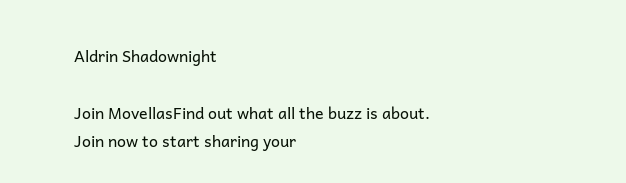Aldrin Shadownight

Join MovellasFind out what all the buzz is about. Join now to start sharing your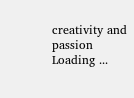creativity and passion
Loading ...